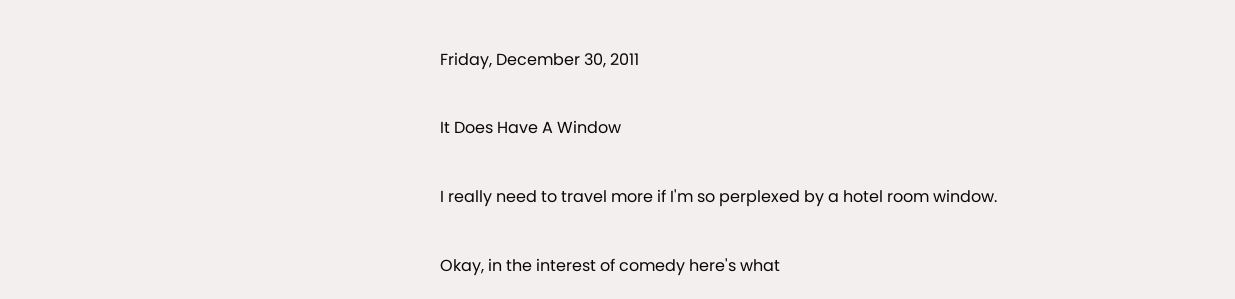Friday, December 30, 2011

It Does Have A Window

I really need to travel more if I'm so perplexed by a hotel room window.

Okay, in the interest of comedy here's what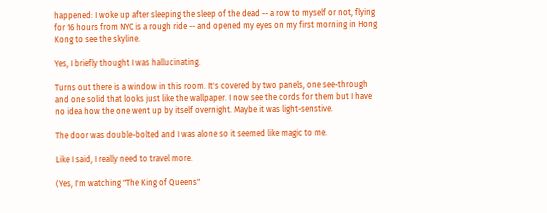happened: I woke up after sleeping the sleep of the dead -- a row to myself or not, flying for 16 hours from NYC is a rough ride -- and opened my eyes on my first morning in Hong Kong to see the skyline.

Yes, I briefly thought I was hallucinating.

Turns out there is a window in this room. It's covered by two panels, one see-through and one solid that looks just like the wallpaper. I now see the cords for them but I have no idea how the one went up by itself overnight. Maybe it was light-senstive.

The door was double-bolted and I was alone so it seemed like magic to me.

Like I said, I really need to travel more.

(Yes, I'm watching "The King of Queens"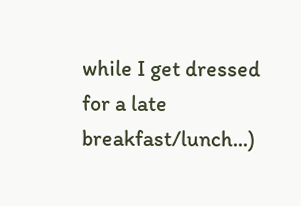while I get dressed for a late breakfast/lunch...)